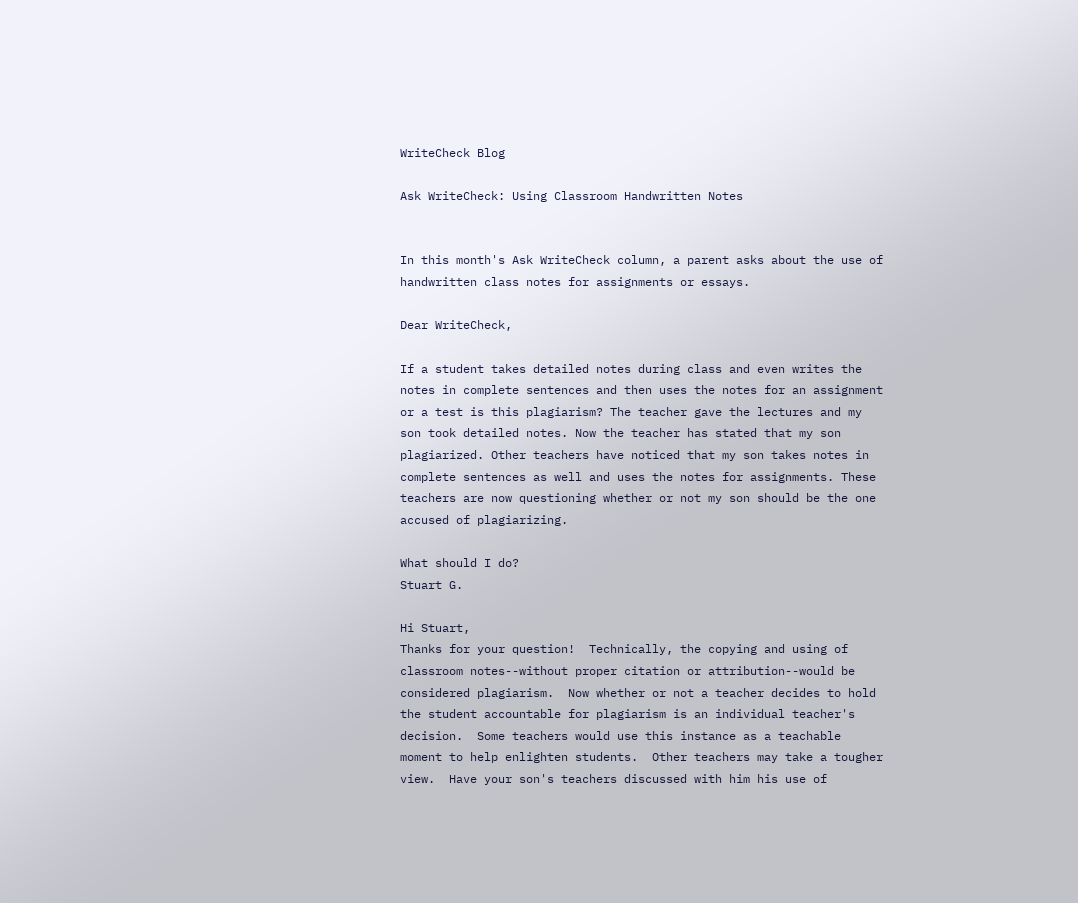WriteCheck Blog

Ask WriteCheck: Using Classroom Handwritten Notes


In this month's Ask WriteCheck column, a parent asks about the use of handwritten class notes for assignments or essays.

Dear WriteCheck,

If a student takes detailed notes during class and even writes the notes in complete sentences and then uses the notes for an assignment or a test is this plagiarism? The teacher gave the lectures and my son took detailed notes. Now the teacher has stated that my son plagiarized. Other teachers have noticed that my son takes notes in complete sentences as well and uses the notes for assignments. These teachers are now questioning whether or not my son should be the one accused of plagiarizing.

What should I do?
Stuart G.

Hi Stuart,
Thanks for your question!  Technically, the copying and using of classroom notes--without proper citation or attribution--would be considered plagiarism.  Now whether or not a teacher decides to hold the student accountable for plagiarism is an individual teacher's decision.  Some teachers would use this instance as a teachable moment to help enlighten students.  Other teachers may take a tougher view.  Have your son's teachers discussed with him his use of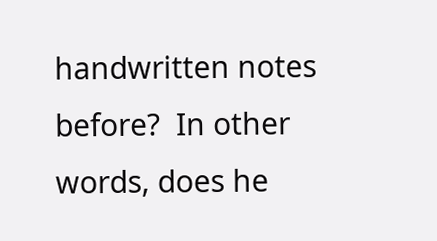handwritten notes before?  In other words, does he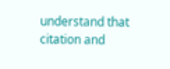understand that citation and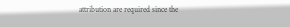attribution are required since the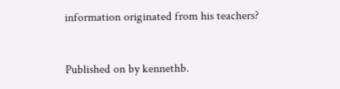information originated from his teachers?


Published on by kennethb.